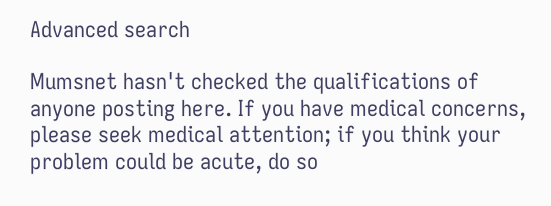Advanced search

Mumsnet hasn't checked the qualifications of anyone posting here. If you have medical concerns, please seek medical attention; if you think your problem could be acute, do so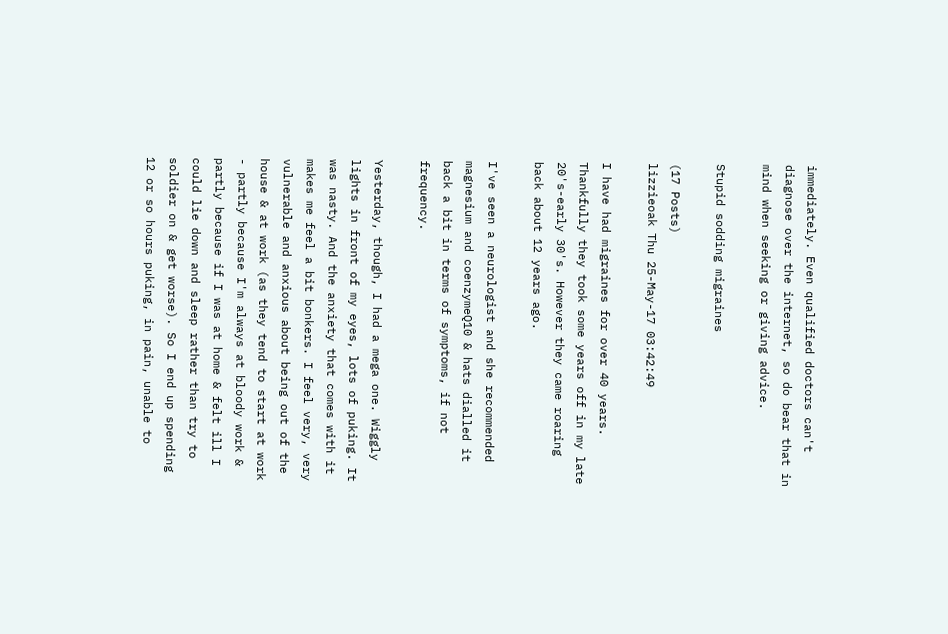immediately. Even qualified doctors can't diagnose over the internet, so do bear that in mind when seeking or giving advice.

Stupid sodding migraines

(17 Posts)
lizzieoak Thu 25-May-17 03:42:49

I have had migraines for over 40 years. Thankfully they took some years off in my late 20's-early 30's. However they came roaring back about 12 years ago.

I've seen a neurologist and she recommended magnesium and coenzymeQ10 & hats dialled it back a bit in terms of symptoms, if not frequency.

Yesterday, though, I had a mega one. Wiggly lights in front of my eyes, lots of puking. It was nasty. And the anxiety that comes with it makes me feel a bit bonkers. I feel very, very vulnerable and anxious about being out of the house & at work (as they tend to start at work - partly because I'm always at bloody work & partly because if I was at home & felt ill I could lie down and sleep rather than try to soldier on & get worse). So I end up spending 12 or so hours puking, in pain, unable to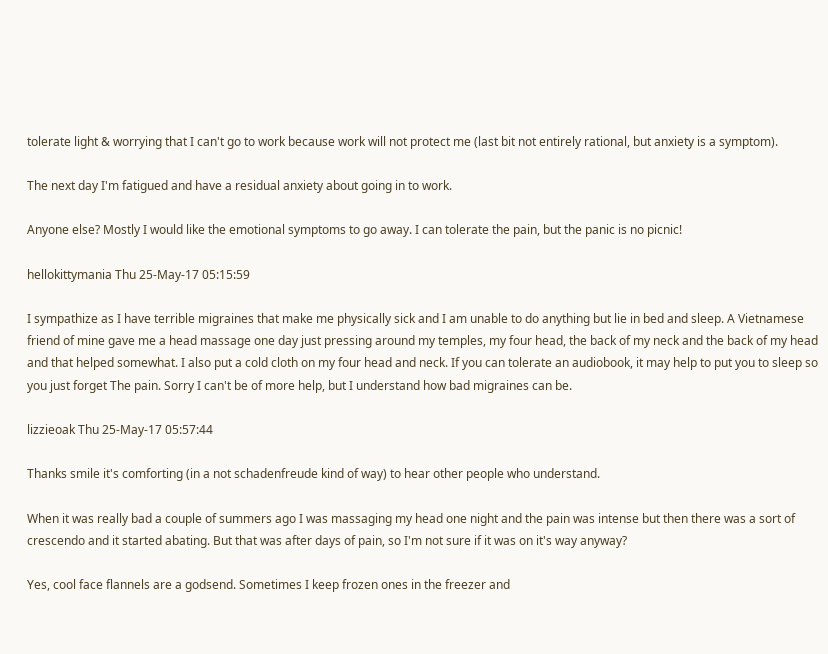tolerate light & worrying that I can't go to work because work will not protect me (last bit not entirely rational, but anxiety is a symptom).

The next day I'm fatigued and have a residual anxiety about going in to work.

Anyone else? Mostly I would like the emotional symptoms to go away. I can tolerate the pain, but the panic is no picnic!

hellokittymania Thu 25-May-17 05:15:59

I sympathize as I have terrible migraines that make me physically sick and I am unable to do anything but lie in bed and sleep. A Vietnamese friend of mine gave me a head massage one day just pressing around my temples, my four head, the back of my neck and the back of my head and that helped somewhat. I also put a cold cloth on my four head and neck. If you can tolerate an audiobook, it may help to put you to sleep so you just forget The pain. Sorry I can't be of more help, but I understand how bad migraines can be.

lizzieoak Thu 25-May-17 05:57:44

Thanks smile it's comforting (in a not schadenfreude kind of way) to hear other people who understand.

When it was really bad a couple of summers ago I was massaging my head one night and the pain was intense but then there was a sort of crescendo and it started abating. But that was after days of pain, so I'm not sure if it was on it's way anyway?

Yes, cool face flannels are a godsend. Sometimes I keep frozen ones in the freezer and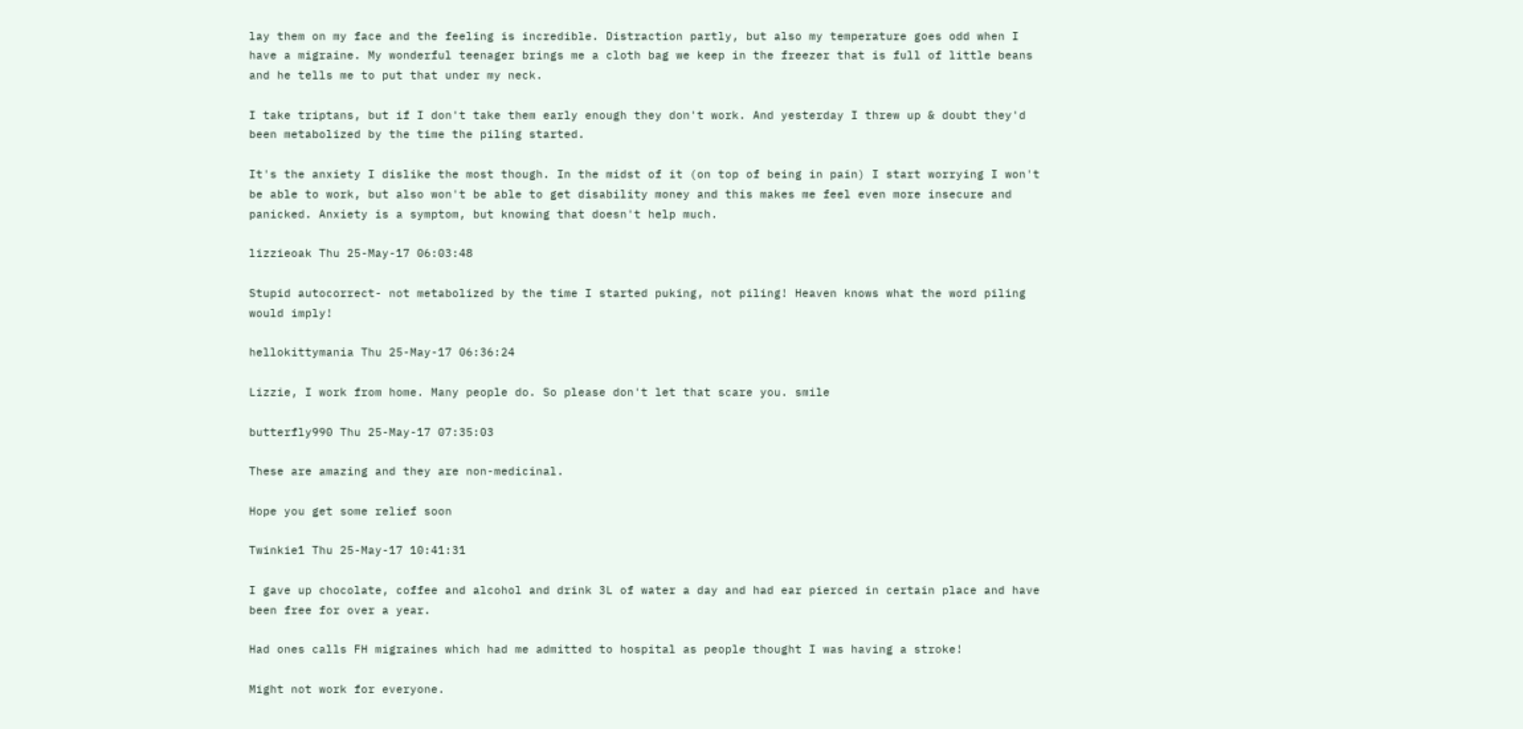lay them on my face and the feeling is incredible. Distraction partly, but also my temperature goes odd when I have a migraine. My wonderful teenager brings me a cloth bag we keep in the freezer that is full of little beans and he tells me to put that under my neck.

I take triptans, but if I don't take them early enough they don't work. And yesterday I threw up & doubt they'd been metabolized by the time the piling started.

It's the anxiety I dislike the most though. In the midst of it (on top of being in pain) I start worrying I won't be able to work, but also won't be able to get disability money and this makes me feel even more insecure and panicked. Anxiety is a symptom, but knowing that doesn't help much.

lizzieoak Thu 25-May-17 06:03:48

Stupid autocorrect- not metabolized by the time I started puking, not piling! Heaven knows what the word piling would imply!

hellokittymania Thu 25-May-17 06:36:24

Lizzie, I work from home. Many people do. So please don't let that scare you. smile

butterfly990 Thu 25-May-17 07:35:03

These are amazing and they are non-medicinal.

Hope you get some relief soon

Twinkie1 Thu 25-May-17 10:41:31

I gave up chocolate, coffee and alcohol and drink 3L of water a day and had ear pierced in certain place and have been free for over a year.

Had ones calls FH migraines which had me admitted to hospital as people thought I was having a stroke!

Might not work for everyone.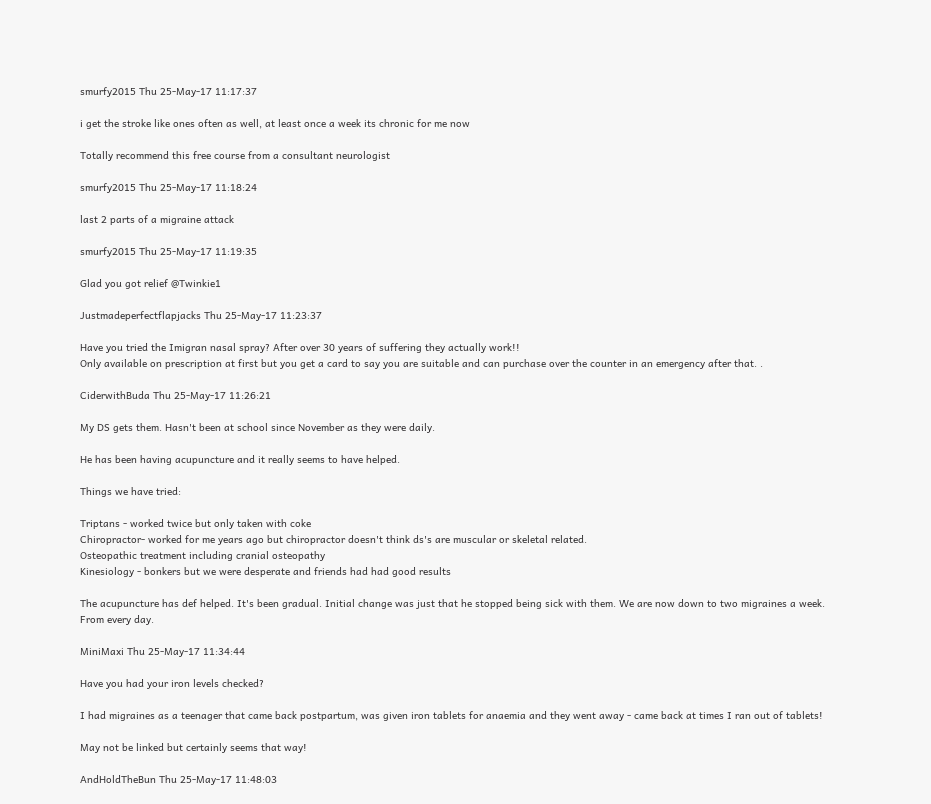smurfy2015 Thu 25-May-17 11:17:37

i get the stroke like ones often as well, at least once a week its chronic for me now

Totally recommend this free course from a consultant neurologist

smurfy2015 Thu 25-May-17 11:18:24

last 2 parts of a migraine attack

smurfy2015 Thu 25-May-17 11:19:35

Glad you got relief @Twinkie1

Justmadeperfectflapjacks Thu 25-May-17 11:23:37

Have you tried the Imigran nasal spray? After over 30 years of suffering they actually work!!
Only available on prescription at first but you get a card to say you are suitable and can purchase over the counter in an emergency after that. .

CiderwithBuda Thu 25-May-17 11:26:21

My DS gets them. Hasn't been at school since November as they were daily.

He has been having acupuncture and it really seems to have helped.

Things we have tried:

Triptans - worked twice but only taken with coke
Chiropractor- worked for me years ago but chiropractor doesn't think ds's are muscular or skeletal related.
Osteopathic treatment including cranial osteopathy
Kinesiology - bonkers but we were desperate and friends had had good results

The acupuncture has def helped. It's been gradual. Initial change was just that he stopped being sick with them. We are now down to two migraines a week. From every day.

MiniMaxi Thu 25-May-17 11:34:44

Have you had your iron levels checked?

I had migraines as a teenager that came back postpartum, was given iron tablets for anaemia and they went away - came back at times I ran out of tablets!

May not be linked but certainly seems that way!

AndHoldTheBun Thu 25-May-17 11:48:03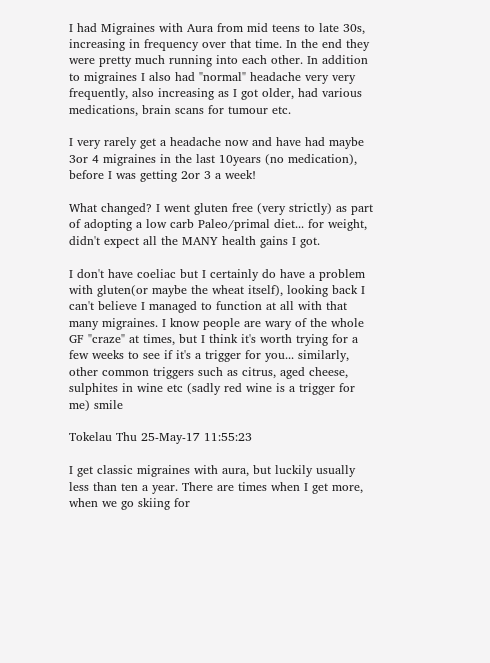I had Migraines with Aura from mid teens to late 30s, increasing in frequency over that time. In the end they were pretty much running into each other. In addition to migraines I also had "normal" headache very very frequently, also increasing as I got older, had various medications, brain scans for tumour etc.

I very rarely get a headache now and have had maybe 3or 4 migraines in the last 10years (no medication), before I was getting 2or 3 a week!

What changed? I went gluten free (very strictly) as part of adopting a low carb Paleo/primal diet... for weight, didn't expect all the MANY health gains I got.

I don't have coeliac but I certainly do have a problem with gluten(or maybe the wheat itself), looking back I can't believe I managed to function at all with that many migraines. I know people are wary of the whole GF "craze" at times, but I think it's worth trying for a few weeks to see if it's a trigger for you... similarly, other common triggers such as citrus, aged cheese, sulphites in wine etc (sadly red wine is a trigger for me) smile

Tokelau Thu 25-May-17 11:55:23

I get classic migraines with aura, but luckily usually less than ten a year. There are times when I get more, when we go skiing for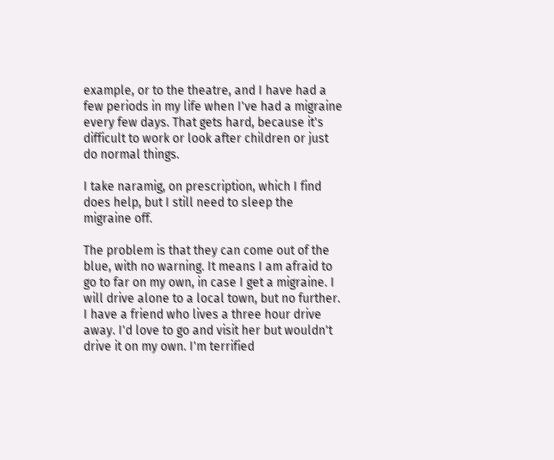example, or to the theatre, and I have had a few periods in my life when I've had a migraine every few days. That gets hard, because it's difficult to work or look after children or just do normal things.

I take naramig, on prescription, which I find does help, but I still need to sleep the migraine off.

The problem is that they can come out of the blue, with no warning. It means I am afraid to go to far on my own, in case I get a migraine. I will drive alone to a local town, but no further. I have a friend who lives a three hour drive away. I'd love to go and visit her but wouldn't drive it on my own. I'm terrified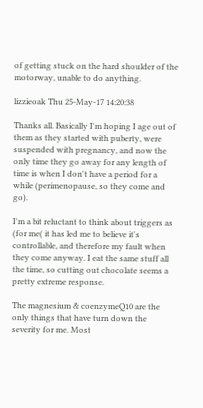of getting stuck on the hard shoulder of the motorway, unable to do anything.

lizzieoak Thu 25-May-17 14:20:38

Thanks all. Basically I'm hoping I age out of them as they started with puberty, were suspended with pregnancy, and now the only time they go away for any length of time is when I don't have a period for a while (perimenopause, so they come and go).

I'm a bit reluctant to think about triggers as (for me( it has led me to believe it's controllable, and therefore my fault when they come anyway. I eat the same stuff all the time, so cutting out chocolate seems a pretty extreme response.

The magnesium & coenzymeQ10 are the only things that have turn down the severity for me. Most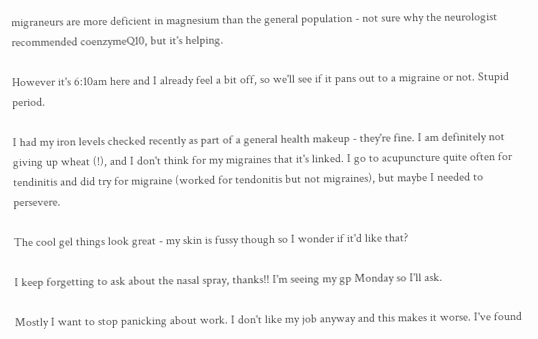migraneurs are more deficient in magnesium than the general population - not sure why the neurologist recommended coenzymeQ10, but it's helping.

However it's 6:10am here and I already feel a bit off, so we'll see if it pans out to a migraine or not. Stupid period.

I had my iron levels checked recently as part of a general health makeup - they're fine. I am definitely not giving up wheat (!), and I don't think for my migraines that it's linked. I go to acupuncture quite often for tendinitis and did try for migraine (worked for tendonitis but not migraines), but maybe I needed to persevere.

The cool gel things look great - my skin is fussy though so I wonder if it'd like that?

I keep forgetting to ask about the nasal spray, thanks!! I'm seeing my gp Monday so I'll ask.

Mostly I want to stop panicking about work. I don't like my job anyway and this makes it worse. I've found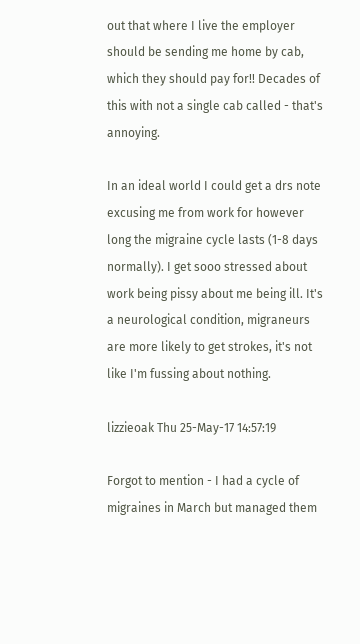out that where I live the employer should be sending me home by cab, which they should pay for!! Decades of this with not a single cab called - that's annoying.

In an ideal world I could get a drs note excusing me from work for however long the migraine cycle lasts (1-8 days normally). I get sooo stressed about work being pissy about me being ill. It's a neurological condition, migraneurs are more likely to get strokes, it's not like I'm fussing about nothing.

lizzieoak Thu 25-May-17 14:57:19

Forgot to mention - I had a cycle of migraines in March but managed them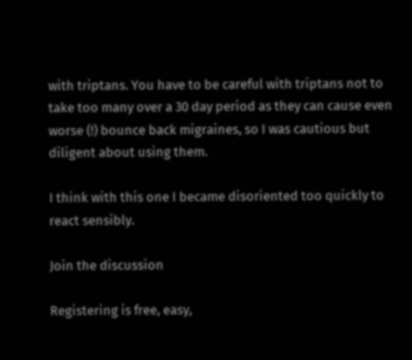with triptans. You have to be careful with triptans not to take too many over a 30 day period as they can cause even worse (!) bounce back migraines, so I was cautious but diligent about using them.

I think with this one I became disoriented too quickly to react sensibly.

Join the discussion

Registering is free, easy,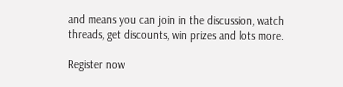and means you can join in the discussion, watch threads, get discounts, win prizes and lots more.

Register now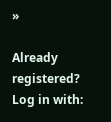»

Already registered? Log in with: